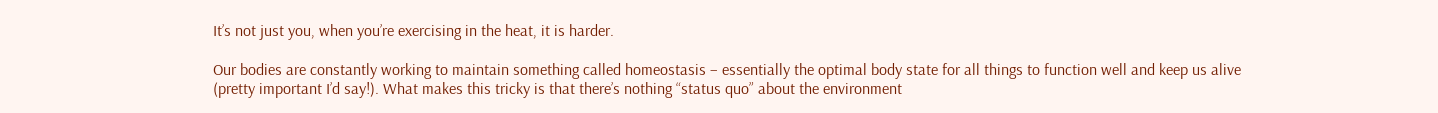It’s not just you, when you’re exercising in the heat, it is harder.

Our bodies are constantly working to maintain something called homeostasis – essentially the optimal body state for all things to function well and keep us alive (pretty important I’d say!). What makes this tricky is that there’s nothing “status quo” about the environment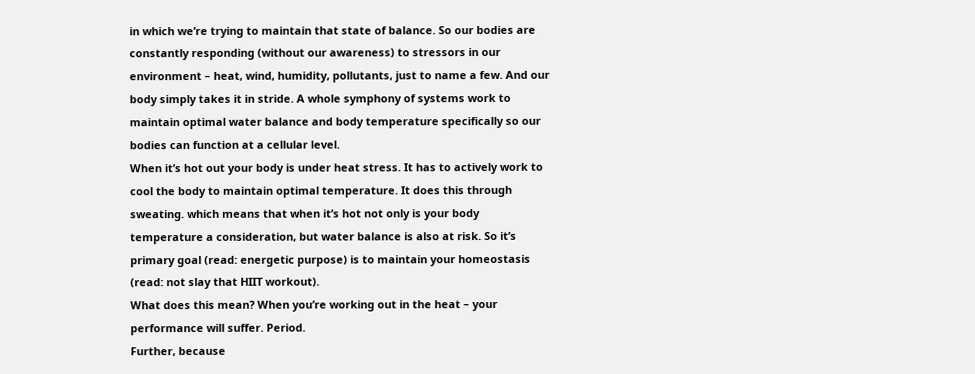in which we’re trying to maintain that state of balance. So our bodies are constantly responding (without our awareness) to stressors in our environment – heat, wind, humidity, pollutants, just to name a few. And our body simply takes it in stride. A whole symphony of systems work to maintain optimal water balance and body temperature specifically so our bodies can function at a cellular level.
When it’s hot out your body is under heat stress. It has to actively work to cool the body to maintain optimal temperature. It does this through sweating. which means that when it’s hot not only is your body temperature a consideration, but water balance is also at risk. So it’s primary goal (read: energetic purpose) is to maintain your homeostasis (read: not slay that HIIT workout).
What does this mean? When you’re working out in the heat – your performance will suffer. Period.
Further, because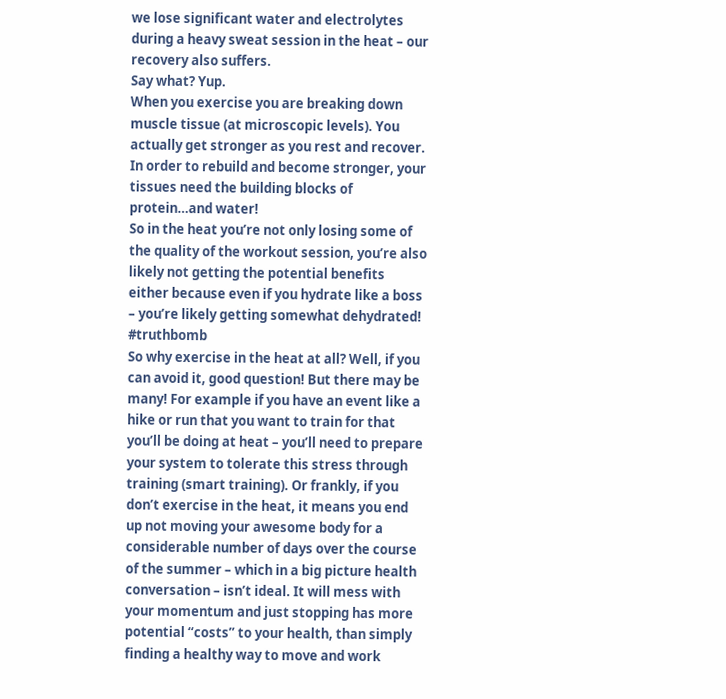we lose significant water and electrolytes during a heavy sweat session in the heat – our recovery also suffers.
Say what? Yup.
When you exercise you are breaking down muscle tissue (at microscopic levels). You actually get stronger as you rest and recover. In order to rebuild and become stronger, your tissues need the building blocks of protein…and water!
So in the heat you’re not only losing some of the quality of the workout session, you’re also likely not getting the potential benefits either because even if you hydrate like a boss – you’re likely getting somewhat dehydrated! #truthbomb
So why exercise in the heat at all? Well, if you can avoid it, good question! But there may be many! For example if you have an event like a hike or run that you want to train for that you’ll be doing at heat – you’ll need to prepare your system to tolerate this stress through training (smart training). Or frankly, if you don’t exercise in the heat, it means you end up not moving your awesome body for a considerable number of days over the course of the summer – which in a big picture health conversation – isn’t ideal. It will mess with your momentum and just stopping has more potential “costs” to your health, than simply finding a healthy way to move and work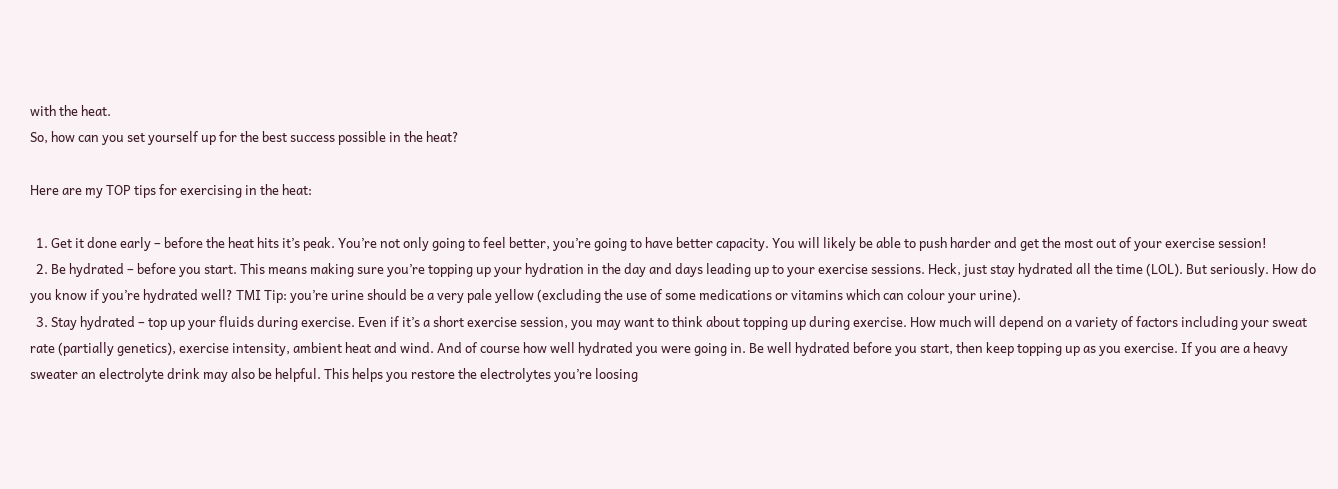with the heat.
So, how can you set yourself up for the best success possible in the heat?

Here are my TOP tips for exercising in the heat:

  1. Get it done early – before the heat hits it’s peak. You’re not only going to feel better, you’re going to have better capacity. You will likely be able to push harder and get the most out of your exercise session!
  2. Be hydrated – before you start. This means making sure you’re topping up your hydration in the day and days leading up to your exercise sessions. Heck, just stay hydrated all the time (LOL). But seriously. How do you know if you’re hydrated well? TMI Tip: you’re urine should be a very pale yellow (excluding the use of some medications or vitamins which can colour your urine).
  3. Stay hydrated – top up your fluids during exercise. Even if it’s a short exercise session, you may want to think about topping up during exercise. How much will depend on a variety of factors including your sweat rate (partially genetics), exercise intensity, ambient heat and wind. And of course how well hydrated you were going in. Be well hydrated before you start, then keep topping up as you exercise. If you are a heavy sweater an electrolyte drink may also be helpful. This helps you restore the electrolytes you’re loosing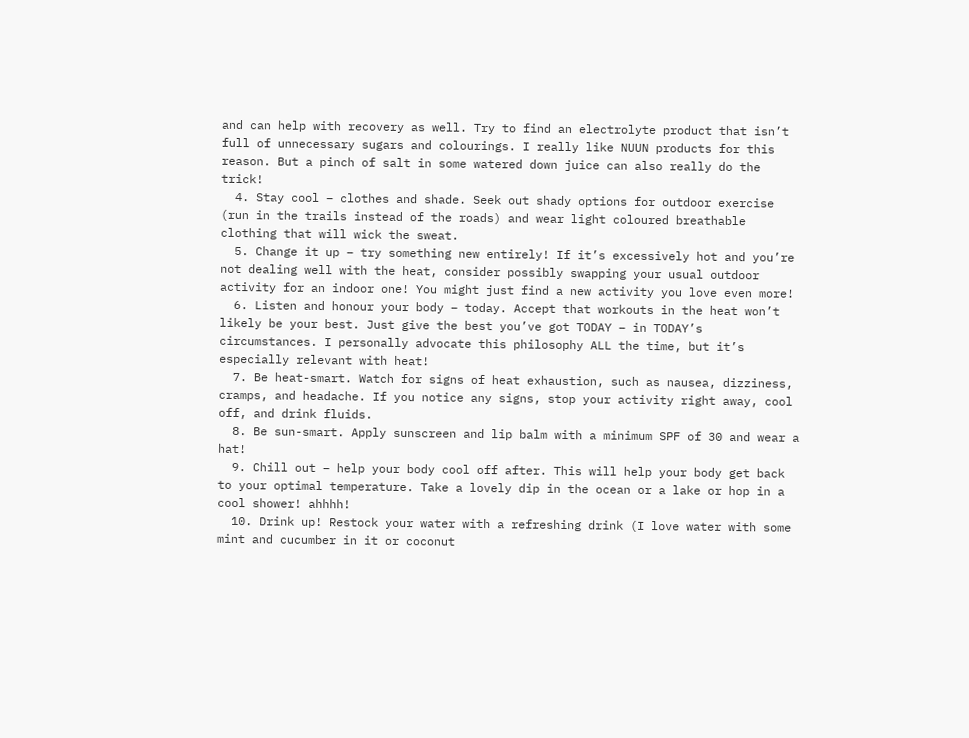and can help with recovery as well. Try to find an electrolyte product that isn’t full of unnecessary sugars and colourings. I really like NUUN products for this reason. But a pinch of salt in some watered down juice can also really do the trick!
  4. Stay cool – clothes and shade. Seek out shady options for outdoor exercise (run in the trails instead of the roads) and wear light coloured breathable clothing that will wick the sweat.
  5. Change it up – try something new entirely! If it’s excessively hot and you’re not dealing well with the heat, consider possibly swapping your usual outdoor activity for an indoor one! You might just find a new activity you love even more!
  6. Listen and honour your body – today. Accept that workouts in the heat won’t likely be your best. Just give the best you’ve got TODAY – in TODAY’s circumstances. I personally advocate this philosophy ALL the time, but it’s especially relevant with heat!
  7. Be heat-smart. Watch for signs of heat exhaustion, such as nausea, dizziness, cramps, and headache. If you notice any signs, stop your activity right away, cool off, and drink fluids.
  8. Be sun-smart. Apply sunscreen and lip balm with a minimum SPF of 30 and wear a hat!
  9. Chill out – help your body cool off after. This will help your body get back to your optimal temperature. Take a lovely dip in the ocean or a lake or hop in a cool shower! ahhhh!
  10. Drink up! Restock your water with a refreshing drink (I love water with some mint and cucumber in it or coconut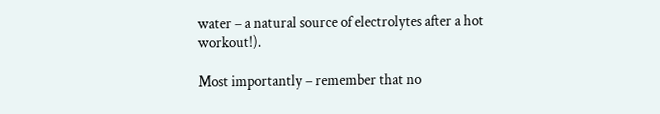water – a natural source of electrolytes after a hot workout!).

Most importantly – remember that no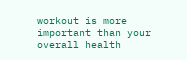workout is more important than your overall health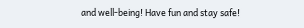and well-being! Have fun and stay safe!